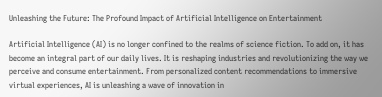Unleashing the Future: The Profound Impact of Artificial Intelligence on Entertainment

Artificial Intelligence (AI) is no longer confined to the realms of science fiction. To add on, it has become an integral part of our daily lives. It is reshaping industries and revolutionizing the way we perceive and consume entertainment. From personalized content recommendations to immersive virtual experiences, AI is unleashing a wave of innovation in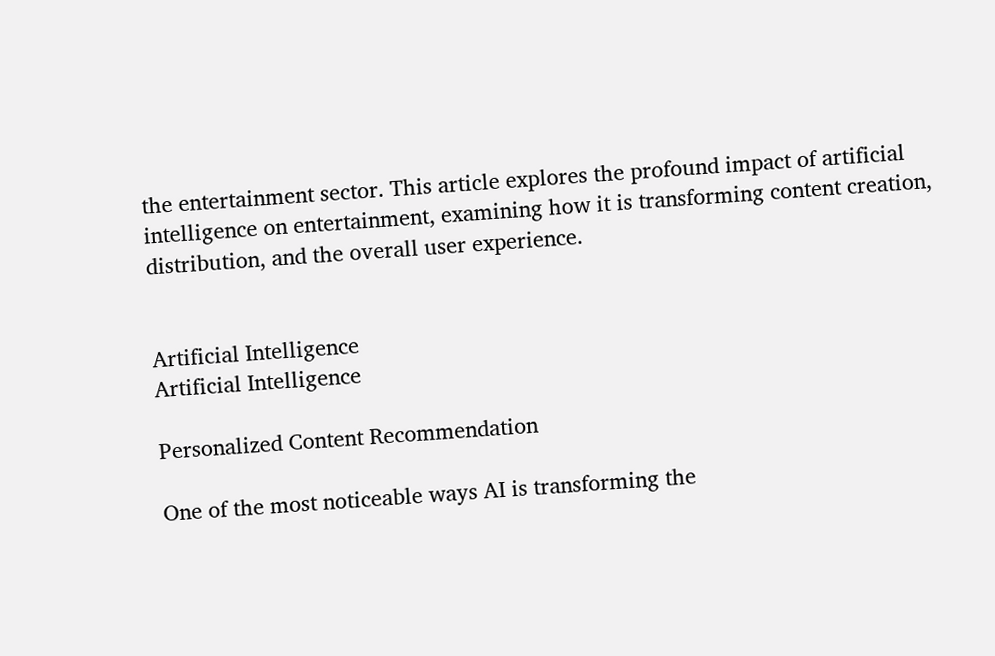the entertainment sector. This article explores the profound impact of artificial intelligence on entertainment, examining how it is transforming content creation, distribution, and the overall user experience.


Artificial Intelligence
Artificial Intelligence

Personalized Content Recommendation

One of the most noticeable ways AI is transforming the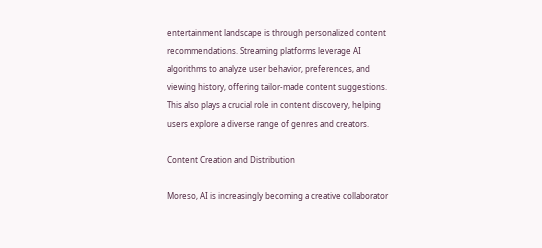entertainment landscape is through personalized content recommendations. Streaming platforms leverage AI algorithms to analyze user behavior, preferences, and viewing history, offering tailor-made content suggestions. This also plays a crucial role in content discovery, helping users explore a diverse range of genres and creators.

Content Creation and Distribution

Moreso, AI is increasingly becoming a creative collaborator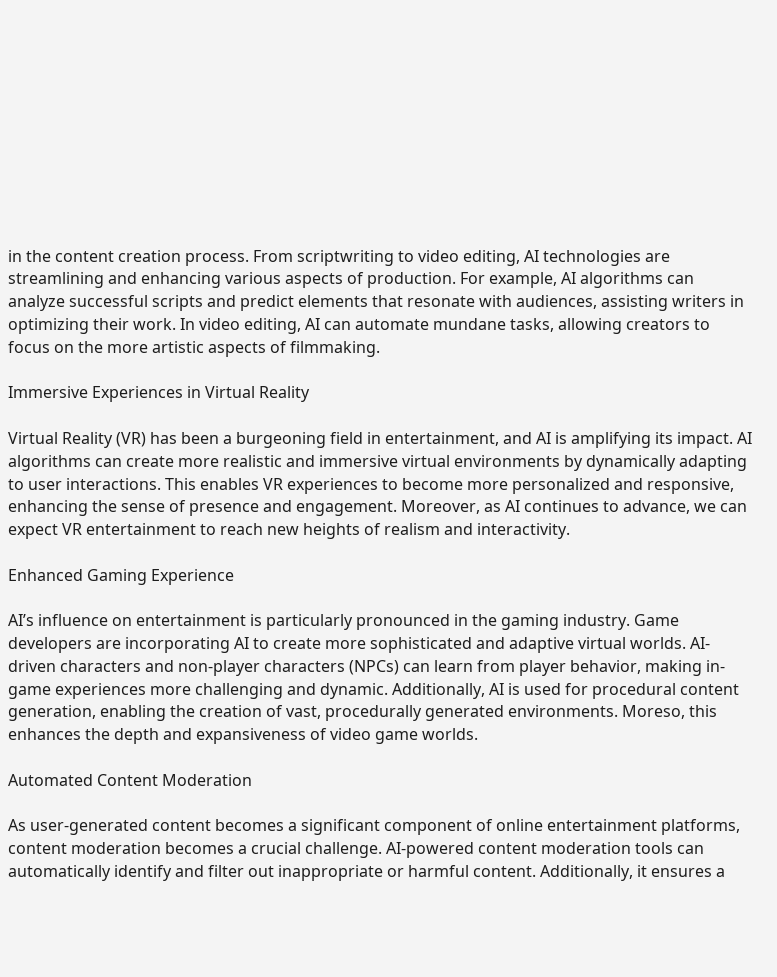in the content creation process. From scriptwriting to video editing, AI technologies are streamlining and enhancing various aspects of production. For example, AI algorithms can analyze successful scripts and predict elements that resonate with audiences, assisting writers in optimizing their work. In video editing, AI can automate mundane tasks, allowing creators to focus on the more artistic aspects of filmmaking.

Immersive Experiences in Virtual Reality

Virtual Reality (VR) has been a burgeoning field in entertainment, and AI is amplifying its impact. AI algorithms can create more realistic and immersive virtual environments by dynamically adapting to user interactions. This enables VR experiences to become more personalized and responsive, enhancing the sense of presence and engagement. Moreover, as AI continues to advance, we can expect VR entertainment to reach new heights of realism and interactivity.

Enhanced Gaming Experience

AI’s influence on entertainment is particularly pronounced in the gaming industry. Game developers are incorporating AI to create more sophisticated and adaptive virtual worlds. AI-driven characters and non-player characters (NPCs) can learn from player behavior, making in-game experiences more challenging and dynamic. Additionally, AI is used for procedural content generation, enabling the creation of vast, procedurally generated environments. Moreso, this enhances the depth and expansiveness of video game worlds.

Automated Content Moderation

As user-generated content becomes a significant component of online entertainment platforms, content moderation becomes a crucial challenge. AI-powered content moderation tools can automatically identify and filter out inappropriate or harmful content. Additionally, it ensures a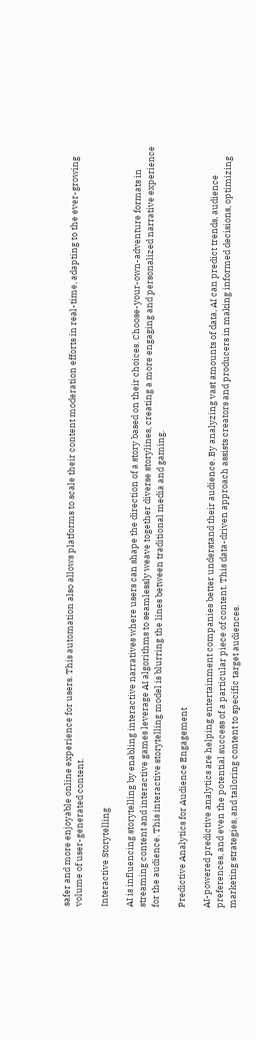safer and more enjoyable online experience for users. This automation also allows platforms to scale their content moderation efforts in real-time, adapting to the ever-growing volume of user-generated content.

Interactive Storytelling

AI is influencing storytelling by enabling interactive narratives where users can shape the direction of a story based on their choices. Choose-your-own-adventure formats in streaming content and interactive games leverage AI algorithms to seamlessly weave together diverse storylines, creating a more engaging and personalized narrative experience for the audience. This interactive storytelling model is blurring the lines between traditional media and gaming.

Predictive Analytics for Audience Engagement

AI-powered predictive analytics are helping entertainment companies better understand their audience. By analyzing vast amounts of data, AI can predict trends, audience preferences, and even the potential success of a particular piece of content. This data-driven approach assists creators and producers in making informed decisions, optimizing marketing strategies, and tailoring content to specific target audiences.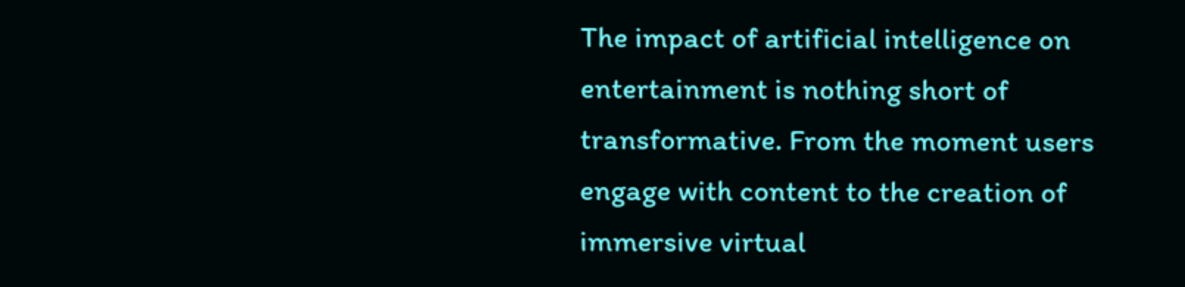The impact of artificial intelligence on entertainment is nothing short of transformative. From the moment users engage with content to the creation of immersive virtual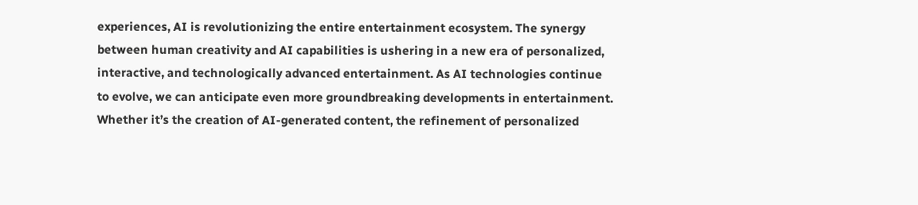experiences, AI is revolutionizing the entire entertainment ecosystem. The synergy between human creativity and AI capabilities is ushering in a new era of personalized, interactive, and technologically advanced entertainment. As AI technologies continue to evolve, we can anticipate even more groundbreaking developments in entertainment. Whether it’s the creation of AI-generated content, the refinement of personalized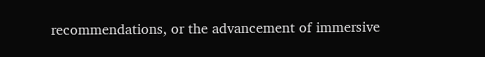recommendations, or the advancement of immersive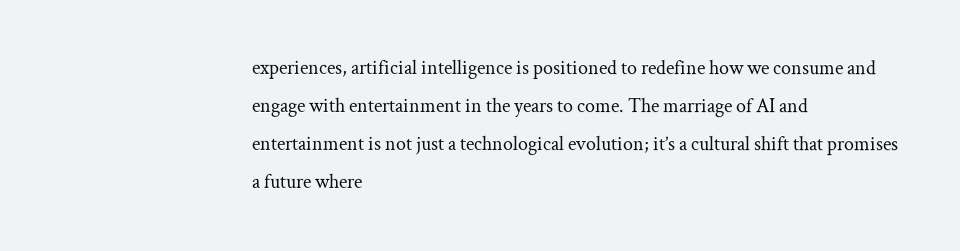experiences, artificial intelligence is positioned to redefine how we consume and engage with entertainment in the years to come. The marriage of AI and entertainment is not just a technological evolution; it’s a cultural shift that promises a future where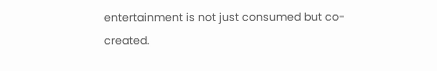entertainment is not just consumed but co-created.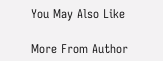You May Also Like

More From Author